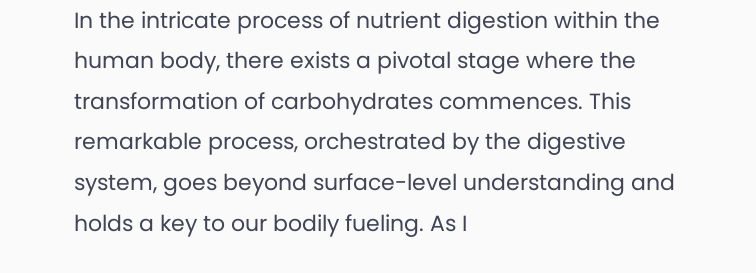In the intricate process of nutrient digestion within the human body, there exists a pivotal stage where the transformation of carbohydrates commences. This remarkable process, orchestrated by the digestive system, goes beyond surface-level understanding and holds a key to our bodily fueling. As I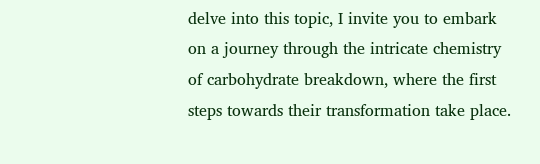delve into this topic, I invite you to embark on a journey through the intricate chemistry of carbohydrate breakdown, where the first steps towards their transformation take place.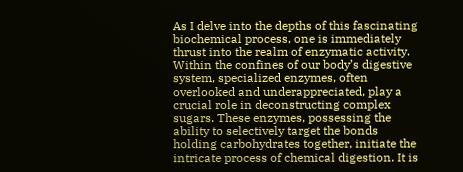As I delve into the depths of this fascinating biochemical process, one is immediately thrust into the realm of enzymatic activity. Within the confines of our body’s digestive system, specialized enzymes, often overlooked and underappreciated, play a crucial role in deconstructing complex sugars. These enzymes, possessing the ability to selectively target the bonds holding carbohydrates together, initiate the intricate process of chemical digestion. It is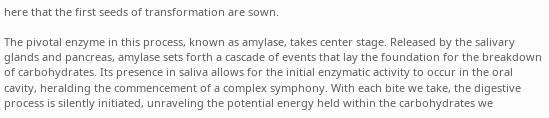here that the first seeds of transformation are sown.

The pivotal enzyme in this process, known as amylase, takes center stage. Released by the salivary glands and pancreas, amylase sets forth a cascade of events that lay the foundation for the breakdown of carbohydrates. Its presence in saliva allows for the initial enzymatic activity to occur in the oral cavity, heralding the commencement of a complex symphony. With each bite we take, the digestive process is silently initiated, unraveling the potential energy held within the carbohydrates we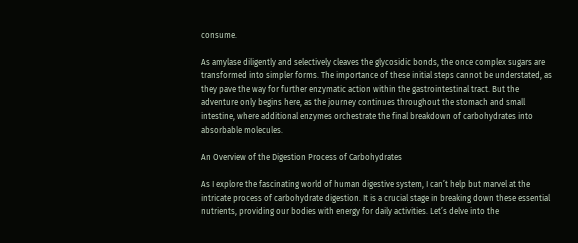consume.

As amylase diligently and selectively cleaves the glycosidic bonds, the once complex sugars are transformed into simpler forms. The importance of these initial steps cannot be understated, as they pave the way for further enzymatic action within the gastrointestinal tract. But the adventure only begins here, as the journey continues throughout the stomach and small intestine, where additional enzymes orchestrate the final breakdown of carbohydrates into absorbable molecules.

An Overview of the Digestion Process of Carbohydrates

As I explore the fascinating world of human digestive system, I can’t help but marvel at the intricate process of carbohydrate digestion. It is a crucial stage in breaking down these essential nutrients, providing our bodies with energy for daily activities. Let’s delve into the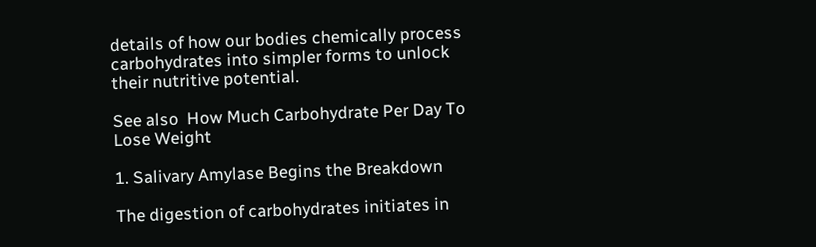details of how our bodies chemically process carbohydrates into simpler forms to unlock their nutritive potential.

See also  How Much Carbohydrate Per Day To Lose Weight

1. Salivary Amylase Begins the Breakdown

The digestion of carbohydrates initiates in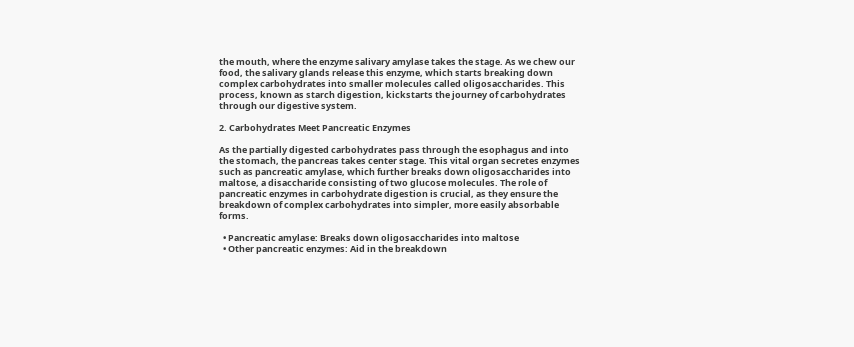the mouth, where the enzyme salivary amylase takes the stage. As we chew our food, the salivary glands release this enzyme, which starts breaking down complex carbohydrates into smaller molecules called oligosaccharides. This process, known as starch digestion, kickstarts the journey of carbohydrates through our digestive system.

2. Carbohydrates Meet Pancreatic Enzymes

As the partially digested carbohydrates pass through the esophagus and into the stomach, the pancreas takes center stage. This vital organ secretes enzymes such as pancreatic amylase, which further breaks down oligosaccharides into maltose, a disaccharide consisting of two glucose molecules. The role of pancreatic enzymes in carbohydrate digestion is crucial, as they ensure the breakdown of complex carbohydrates into simpler, more easily absorbable forms.

  • Pancreatic amylase: Breaks down oligosaccharides into maltose
  • Other pancreatic enzymes: Aid in the breakdown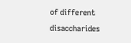of different disaccharides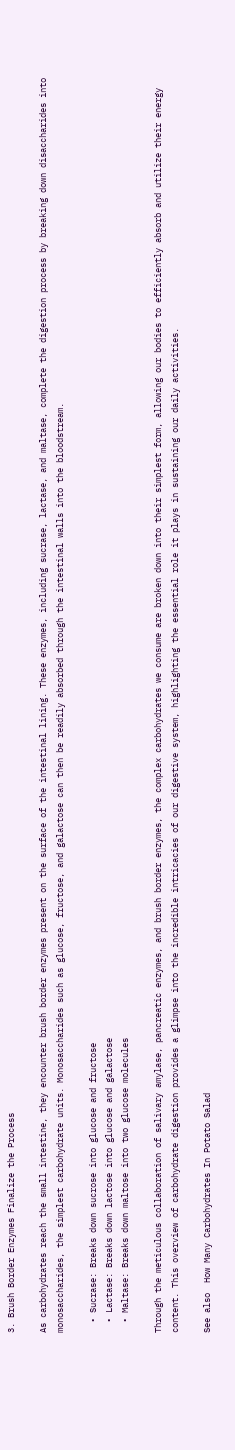3. Brush Border Enzymes Finalize the Process

As carbohydrates reach the small intestine, they encounter brush border enzymes present on the surface of the intestinal lining. These enzymes, including sucrase, lactase, and maltase, complete the digestion process by breaking down disaccharides into monosaccharides, the simplest carbohydrate units. Monosaccharides such as glucose, fructose, and galactose can then be readily absorbed through the intestinal walls into the bloodstream.

  • Sucrase: Breaks down sucrose into glucose and fructose
  • Lactase: Breaks down lactose into glucose and galactose
  • Maltase: Breaks down maltose into two glucose molecules

Through the meticulous collaboration of salivary amylase, pancreatic enzymes, and brush border enzymes, the complex carbohydrates we consume are broken down into their simplest form, allowing our bodies to efficiently absorb and utilize their energy content. This overview of carbohydrate digestion provides a glimpse into the incredible intricacies of our digestive system, highlighting the essential role it plays in sustaining our daily activities.

See also  How Many Carbohydrates In Potato Salad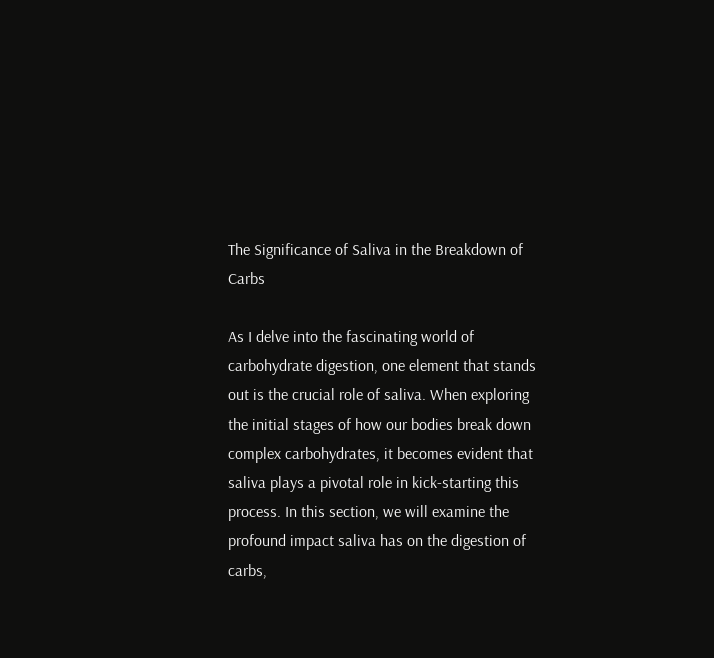The Significance of Saliva in the Breakdown of Carbs

As I delve into the fascinating world of carbohydrate digestion, one element that stands out is the crucial role of saliva. When exploring the initial stages of how our bodies break down complex carbohydrates, it becomes evident that saliva plays a pivotal role in kick-starting this process. In this section, we will examine the profound impact saliva has on the digestion of carbs,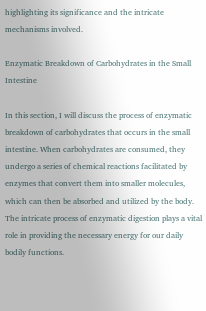highlighting its significance and the intricate mechanisms involved.

Enzymatic Breakdown of Carbohydrates in the Small Intestine

In this section, I will discuss the process of enzymatic breakdown of carbohydrates that occurs in the small intestine. When carbohydrates are consumed, they undergo a series of chemical reactions facilitated by enzymes that convert them into smaller molecules, which can then be absorbed and utilized by the body. The intricate process of enzymatic digestion plays a vital role in providing the necessary energy for our daily bodily functions.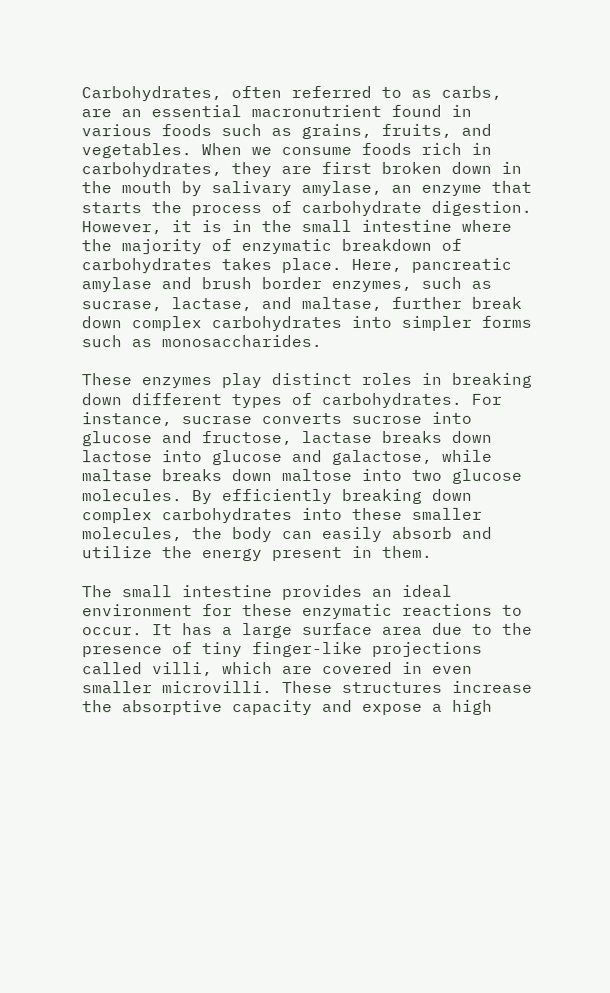Carbohydrates, often referred to as carbs, are an essential macronutrient found in various foods such as grains, fruits, and vegetables. When we consume foods rich in carbohydrates, they are first broken down in the mouth by salivary amylase, an enzyme that starts the process of carbohydrate digestion. However, it is in the small intestine where the majority of enzymatic breakdown of carbohydrates takes place. Here, pancreatic amylase and brush border enzymes, such as sucrase, lactase, and maltase, further break down complex carbohydrates into simpler forms such as monosaccharides.

These enzymes play distinct roles in breaking down different types of carbohydrates. For instance, sucrase converts sucrose into glucose and fructose, lactase breaks down lactose into glucose and galactose, while maltase breaks down maltose into two glucose molecules. By efficiently breaking down complex carbohydrates into these smaller molecules, the body can easily absorb and utilize the energy present in them.

The small intestine provides an ideal environment for these enzymatic reactions to occur. It has a large surface area due to the presence of tiny finger-like projections called villi, which are covered in even smaller microvilli. These structures increase the absorptive capacity and expose a high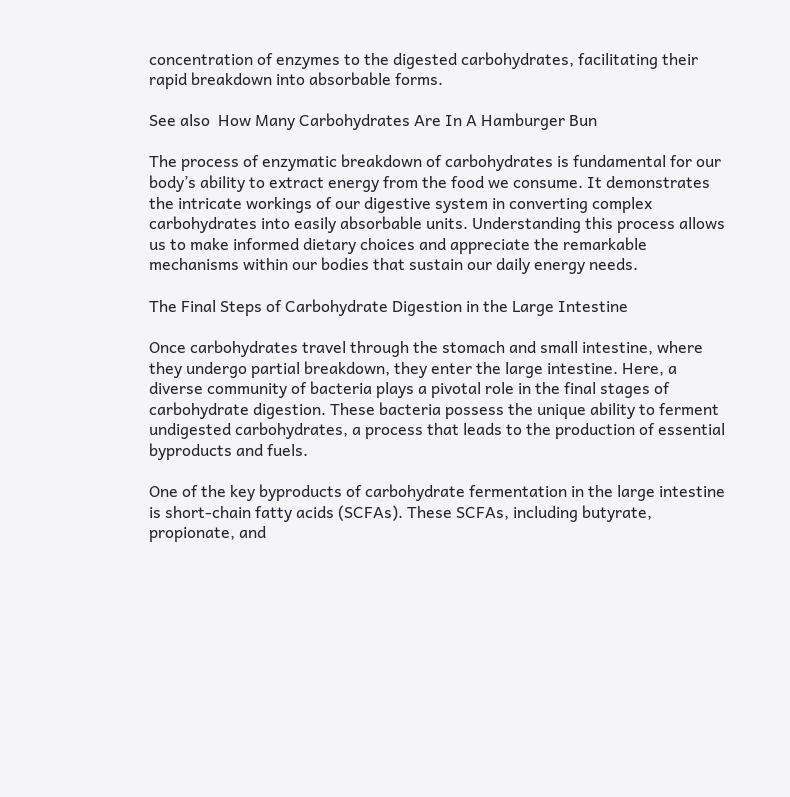concentration of enzymes to the digested carbohydrates, facilitating their rapid breakdown into absorbable forms.

See also  How Many Carbohydrates Are In A Hamburger Bun

The process of enzymatic breakdown of carbohydrates is fundamental for our body’s ability to extract energy from the food we consume. It demonstrates the intricate workings of our digestive system in converting complex carbohydrates into easily absorbable units. Understanding this process allows us to make informed dietary choices and appreciate the remarkable mechanisms within our bodies that sustain our daily energy needs.

The Final Steps of Carbohydrate Digestion in the Large Intestine

Once carbohydrates travel through the stomach and small intestine, where they undergo partial breakdown, they enter the large intestine. Here, a diverse community of bacteria plays a pivotal role in the final stages of carbohydrate digestion. These bacteria possess the unique ability to ferment undigested carbohydrates, a process that leads to the production of essential byproducts and fuels.

One of the key byproducts of carbohydrate fermentation in the large intestine is short-chain fatty acids (SCFAs). These SCFAs, including butyrate, propionate, and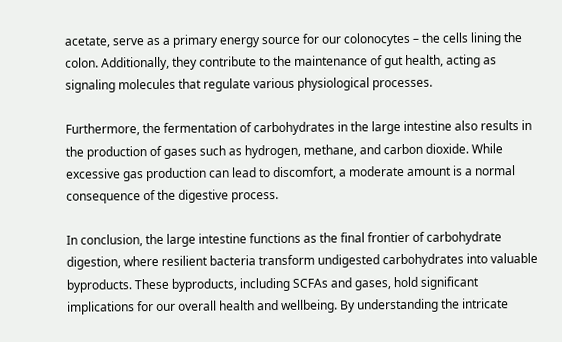acetate, serve as a primary energy source for our colonocytes – the cells lining the colon. Additionally, they contribute to the maintenance of gut health, acting as signaling molecules that regulate various physiological processes.

Furthermore, the fermentation of carbohydrates in the large intestine also results in the production of gases such as hydrogen, methane, and carbon dioxide. While excessive gas production can lead to discomfort, a moderate amount is a normal consequence of the digestive process.

In conclusion, the large intestine functions as the final frontier of carbohydrate digestion, where resilient bacteria transform undigested carbohydrates into valuable byproducts. These byproducts, including SCFAs and gases, hold significant implications for our overall health and wellbeing. By understanding the intricate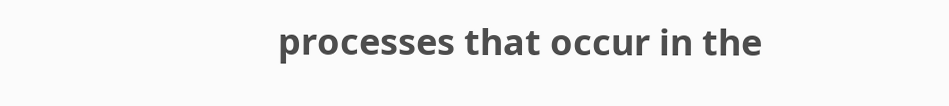processes that occur in the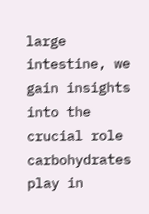large intestine, we gain insights into the crucial role carbohydrates play in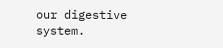our digestive system.